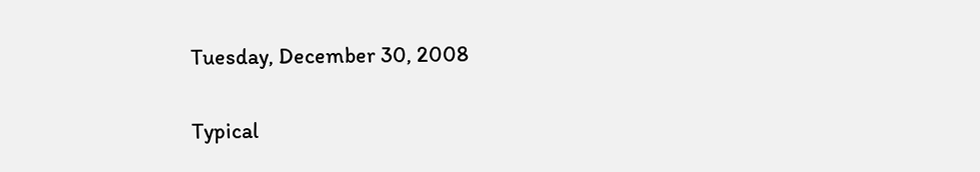Tuesday, December 30, 2008

Typical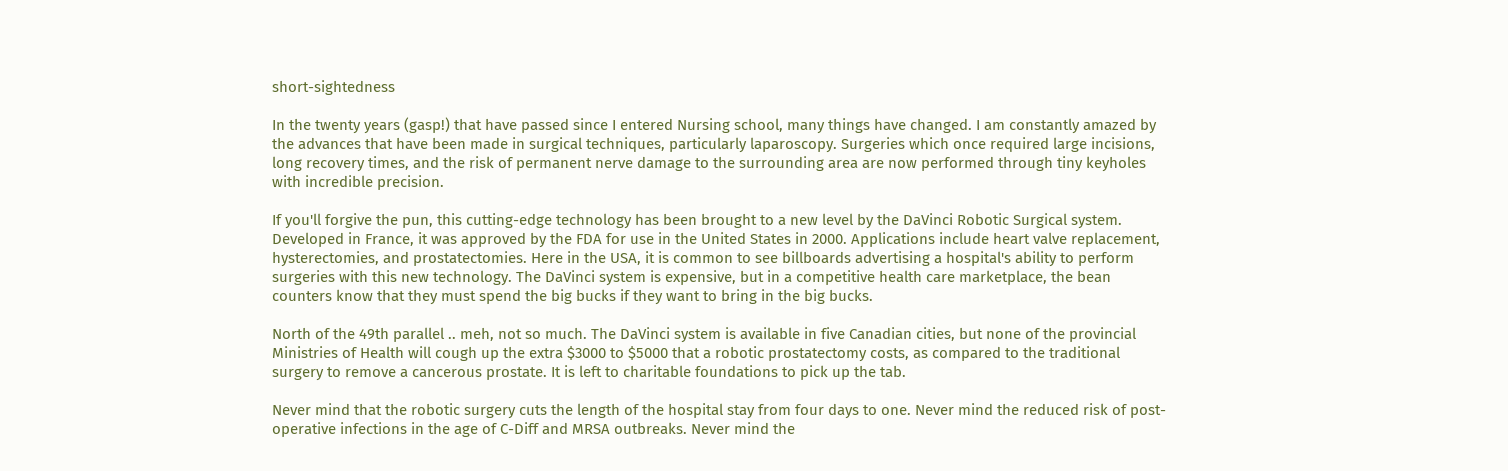short-sightedness

In the twenty years (gasp!) that have passed since I entered Nursing school, many things have changed. I am constantly amazed by the advances that have been made in surgical techniques, particularly laparoscopy. Surgeries which once required large incisions, long recovery times, and the risk of permanent nerve damage to the surrounding area are now performed through tiny keyholes with incredible precision.

If you'll forgive the pun, this cutting-edge technology has been brought to a new level by the DaVinci Robotic Surgical system. Developed in France, it was approved by the FDA for use in the United States in 2000. Applications include heart valve replacement, hysterectomies, and prostatectomies. Here in the USA, it is common to see billboards advertising a hospital's ability to perform surgeries with this new technology. The DaVinci system is expensive, but in a competitive health care marketplace, the bean counters know that they must spend the big bucks if they want to bring in the big bucks.

North of the 49th parallel .. meh, not so much. The DaVinci system is available in five Canadian cities, but none of the provincial Ministries of Health will cough up the extra $3000 to $5000 that a robotic prostatectomy costs, as compared to the traditional surgery to remove a cancerous prostate. It is left to charitable foundations to pick up the tab.

Never mind that the robotic surgery cuts the length of the hospital stay from four days to one. Never mind the reduced risk of post-operative infections in the age of C-Diff and MRSA outbreaks. Never mind the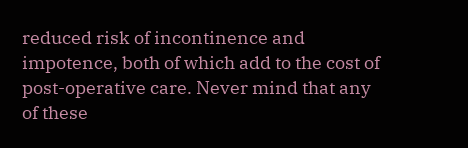reduced risk of incontinence and impotence, both of which add to the cost of post-operative care. Never mind that any of these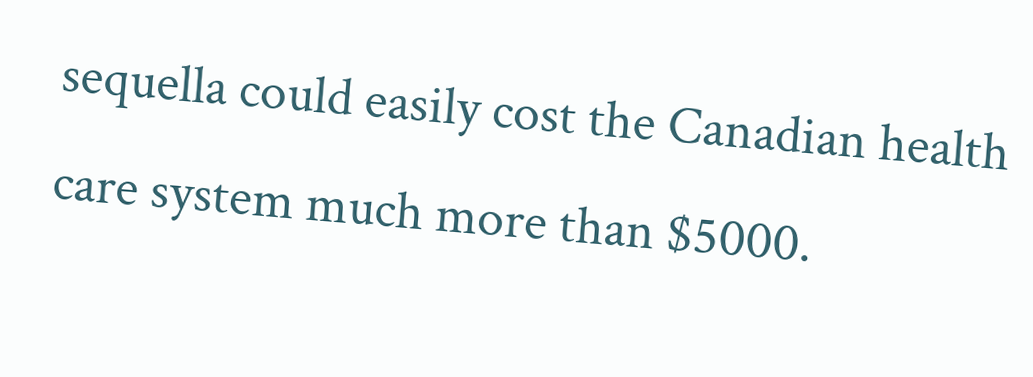sequella could easily cost the Canadian health care system much more than $5000.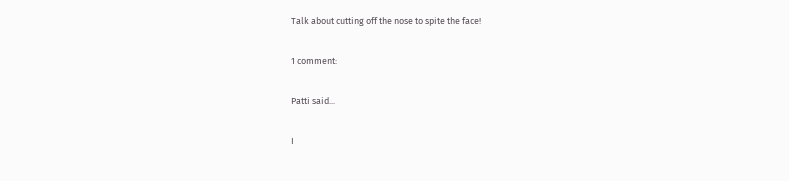Talk about cutting off the nose to spite the face!

1 comment:

Patti said...

I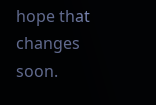hope that changes soon.